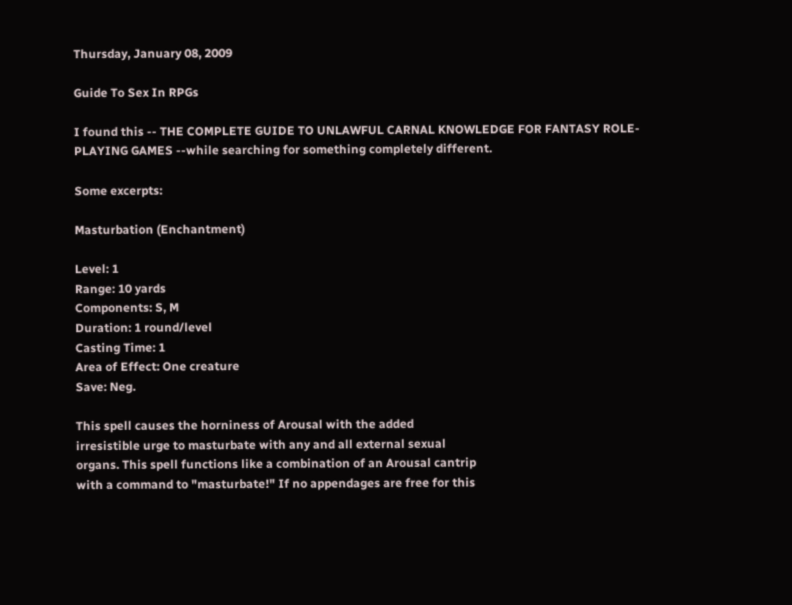Thursday, January 08, 2009

Guide To Sex In RPGs

I found this -- THE COMPLETE GUIDE TO UNLAWFUL CARNAL KNOWLEDGE FOR FANTASY ROLE-PLAYING GAMES --while searching for something completely different.

Some excerpts:

Masturbation (Enchantment)

Level: 1
Range: 10 yards
Components: S, M
Duration: 1 round/level
Casting Time: 1
Area of Effect: One creature
Save: Neg.

This spell causes the horniness of Arousal with the added
irresistible urge to masturbate with any and all external sexual
organs. This spell functions like a combination of an Arousal cantrip
with a command to "masturbate!" If no appendages are free for this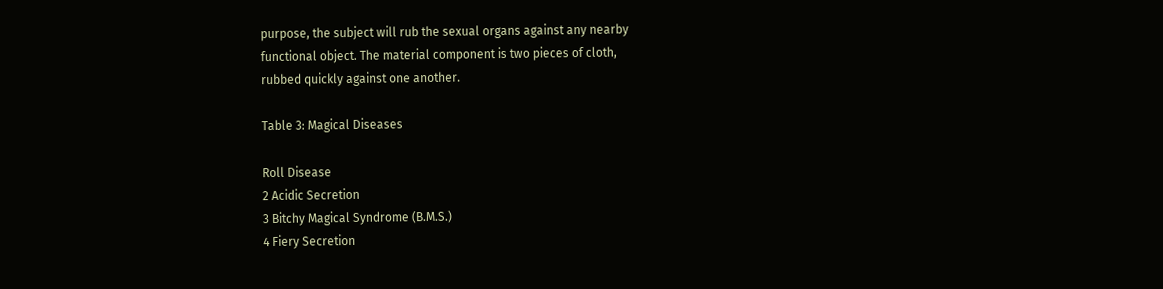purpose, the subject will rub the sexual organs against any nearby
functional object. The material component is two pieces of cloth,
rubbed quickly against one another.

Table 3: Magical Diseases

Roll Disease
2 Acidic Secretion
3 Bitchy Magical Syndrome (B.M.S.)
4 Fiery Secretion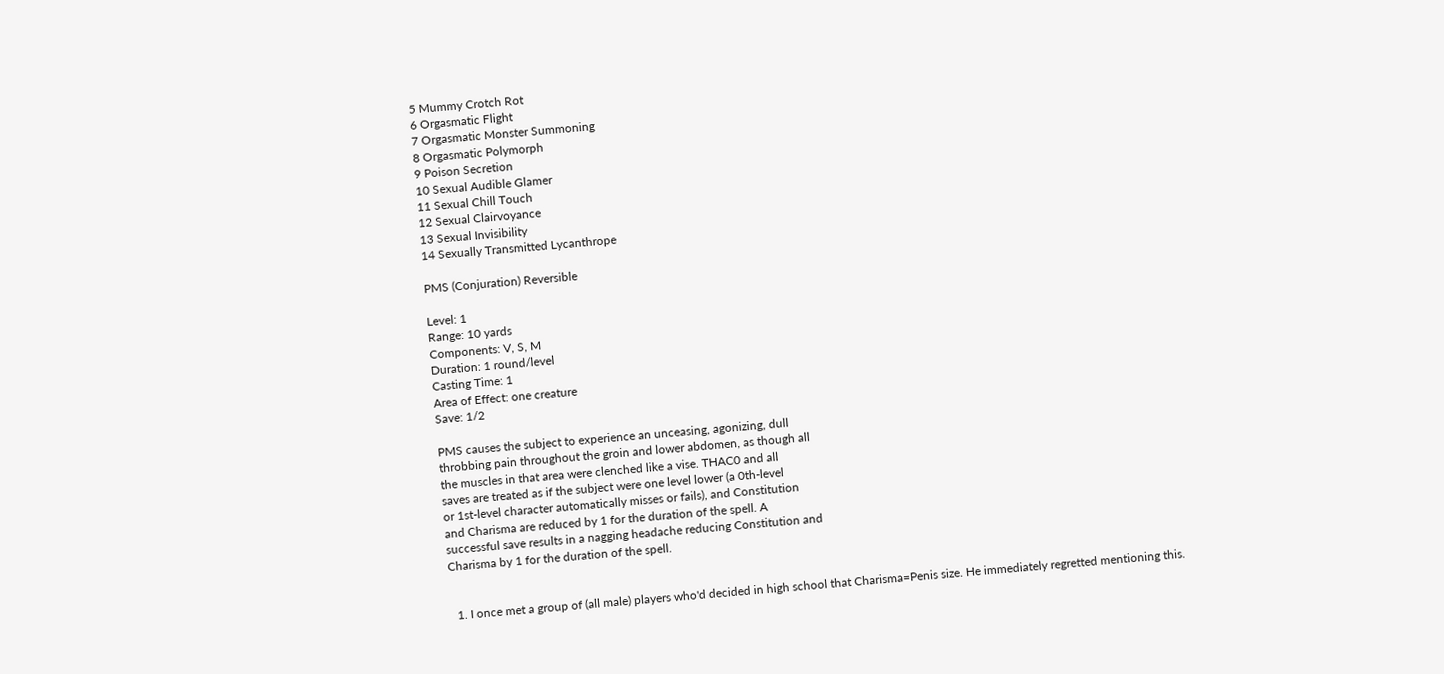5 Mummy Crotch Rot
6 Orgasmatic Flight
7 Orgasmatic Monster Summoning
8 Orgasmatic Polymorph
9 Poison Secretion
10 Sexual Audible Glamer
11 Sexual Chill Touch
12 Sexual Clairvoyance
13 Sexual Invisibility
14 Sexually Transmitted Lycanthrope

PMS (Conjuration) Reversible

Level: 1
Range: 10 yards
Components: V, S, M
Duration: 1 round/level
Casting Time: 1
Area of Effect: one creature
Save: 1/2

PMS causes the subject to experience an unceasing, agonizing, dull
throbbing pain throughout the groin and lower abdomen, as though all
the muscles in that area were clenched like a vise. THAC0 and all
saves are treated as if the subject were one level lower (a 0th-level
or 1st-level character automatically misses or fails), and Constitution
and Charisma are reduced by 1 for the duration of the spell. A
successful save results in a nagging headache reducing Constitution and
Charisma by 1 for the duration of the spell.


  1. I once met a group of (all male) players who'd decided in high school that Charisma=Penis size. He immediately regretted mentioning this.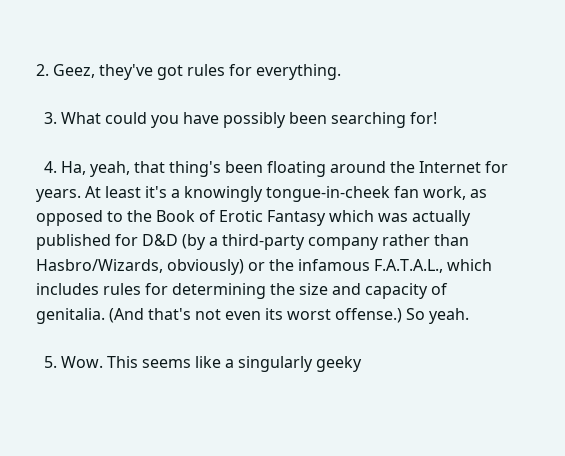2. Geez, they've got rules for everything.

  3. What could you have possibly been searching for!

  4. Ha, yeah, that thing's been floating around the Internet for years. At least it's a knowingly tongue-in-cheek fan work, as opposed to the Book of Erotic Fantasy which was actually published for D&D (by a third-party company rather than Hasbro/Wizards, obviously) or the infamous F.A.T.A.L., which includes rules for determining the size and capacity of genitalia. (And that's not even its worst offense.) So yeah.

  5. Wow. This seems like a singularly geeky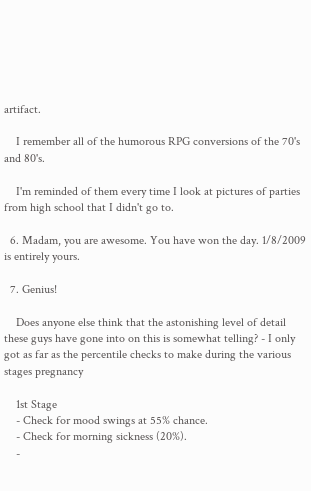artifact.

    I remember all of the humorous RPG conversions of the 70's and 80's.

    I'm reminded of them every time I look at pictures of parties from high school that I didn't go to.

  6. Madam, you are awesome. You have won the day. 1/8/2009 is entirely yours.

  7. Genius!

    Does anyone else think that the astonishing level of detail these guys have gone into on this is somewhat telling? - I only got as far as the percentile checks to make during the various stages pregnancy

    1st Stage
    - Check for mood swings at 55% chance.
    - Check for morning sickness (20%).
    -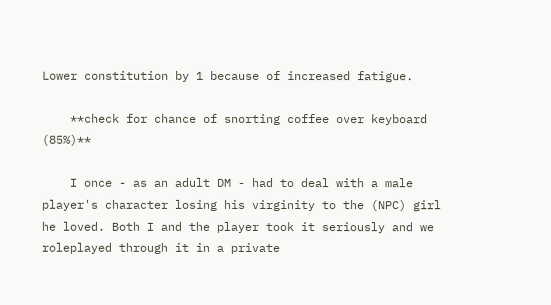Lower constitution by 1 because of increased fatigue.

    **check for chance of snorting coffee over keyboard (85%)**

    I once - as an adult DM - had to deal with a male player's character losing his virginity to the (NPC) girl he loved. Both I and the player took it seriously and we roleplayed through it in a private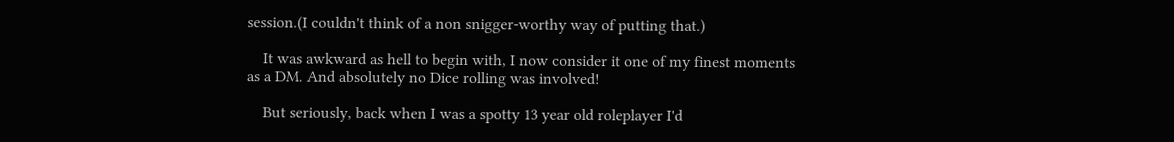session.(I couldn't think of a non snigger-worthy way of putting that.)

    It was awkward as hell to begin with, I now consider it one of my finest moments as a DM. And absolutely no Dice rolling was involved!

    But seriously, back when I was a spotty 13 year old roleplayer I'd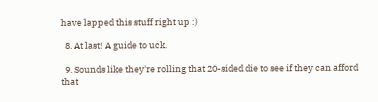have lapped this stuff right up :)

  8. At last! A guide to uck.

  9. Sounds like they're rolling that 20-sided die to see if they can afford that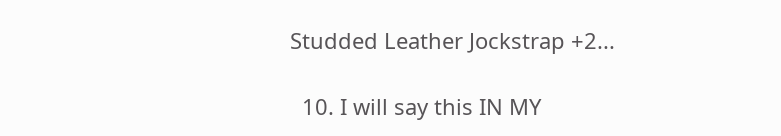Studded Leather Jockstrap +2...

  10. I will say this IN MY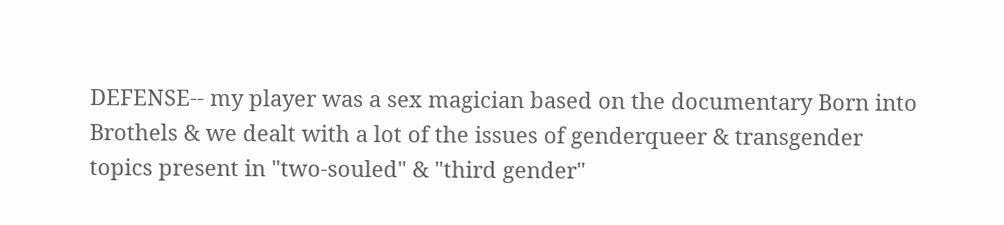DEFENSE-- my player was a sex magician based on the documentary Born into Brothels & we dealt with a lot of the issues of genderqueer & transgender topics present in "two-souled" & "third gender"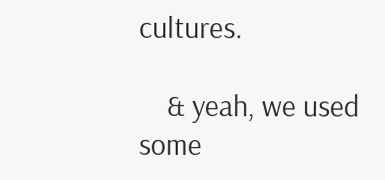cultures.

    & yeah, we used some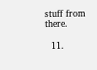stuff from there.

  11.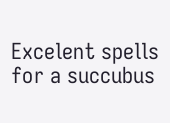Excelent spells for a succubus